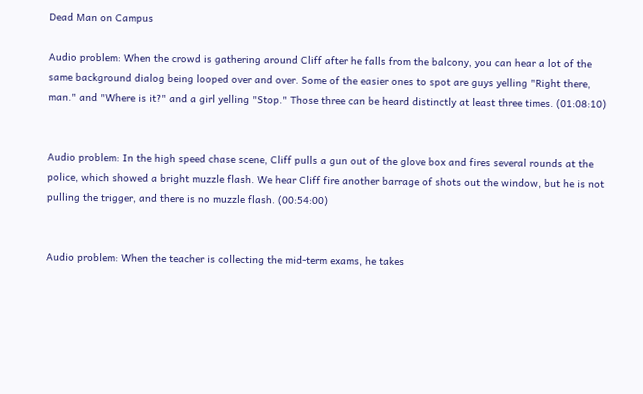Dead Man on Campus

Audio problem: When the crowd is gathering around Cliff after he falls from the balcony, you can hear a lot of the same background dialog being looped over and over. Some of the easier ones to spot are guys yelling "Right there, man." and "Where is it?" and a girl yelling "Stop." Those three can be heard distinctly at least three times. (01:08:10)


Audio problem: In the high speed chase scene, Cliff pulls a gun out of the glove box and fires several rounds at the police, which showed a bright muzzle flash. We hear Cliff fire another barrage of shots out the window, but he is not pulling the trigger, and there is no muzzle flash. (00:54:00)


Audio problem: When the teacher is collecting the mid-term exams, he takes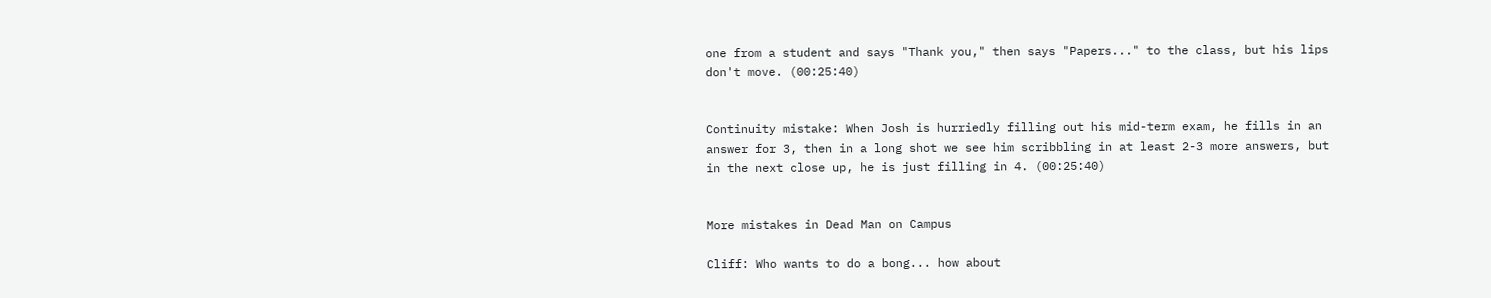one from a student and says "Thank you," then says "Papers..." to the class, but his lips don't move. (00:25:40)


Continuity mistake: When Josh is hurriedly filling out his mid-term exam, he fills in an answer for 3, then in a long shot we see him scribbling in at least 2-3 more answers, but in the next close up, he is just filling in 4. (00:25:40)


More mistakes in Dead Man on Campus

Cliff: Who wants to do a bong... how about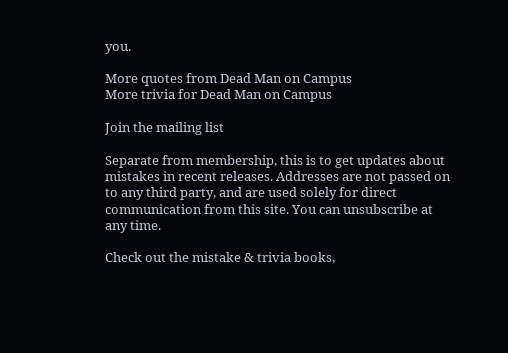you.

More quotes from Dead Man on Campus
More trivia for Dead Man on Campus

Join the mailing list

Separate from membership, this is to get updates about mistakes in recent releases. Addresses are not passed on to any third party, and are used solely for direct communication from this site. You can unsubscribe at any time.

Check out the mistake & trivia books,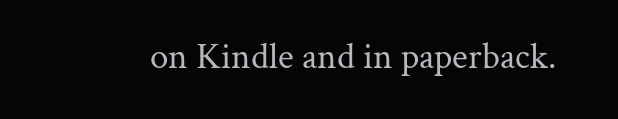on Kindle and in paperback.